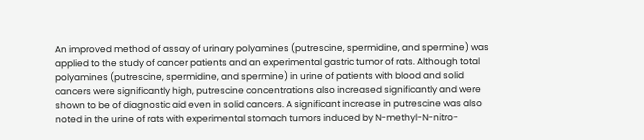An improved method of assay of urinary polyamines (putrescine, spermidine, and spermine) was applied to the study of cancer patients and an experimental gastric tumor of rats. Although total polyamines (putrescine, spermidine, and spermine) in urine of patients with blood and solid cancers were significantly high, putrescine concentrations also increased significantly and were shown to be of diagnostic aid even in solid cancers. A significant increase in putrescine was also noted in the urine of rats with experimental stomach tumors induced by N-methyl-N-nitro-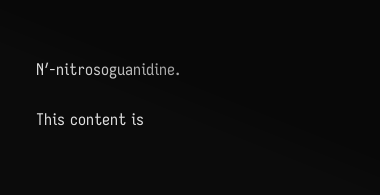N′-nitrosoguanidine.

This content is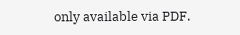only available via PDF.